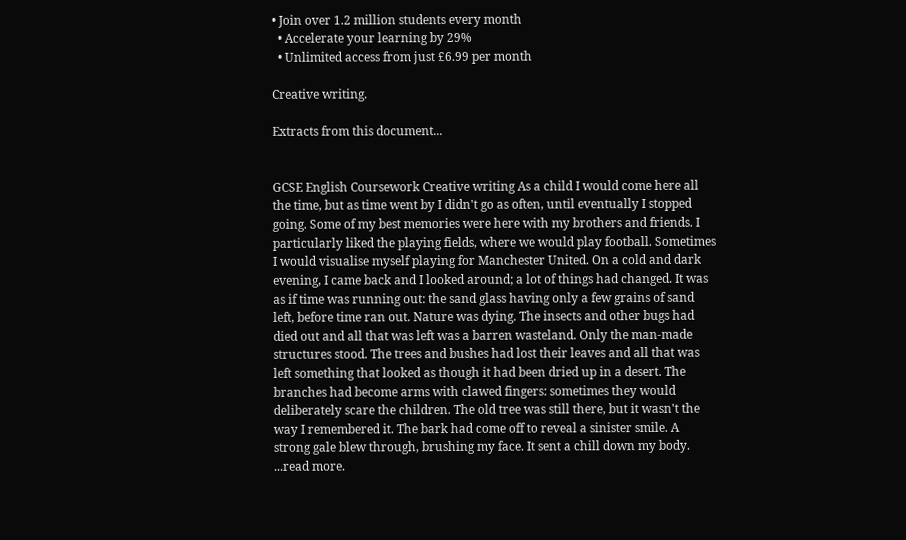• Join over 1.2 million students every month
  • Accelerate your learning by 29%
  • Unlimited access from just £6.99 per month

Creative writing.

Extracts from this document...


GCSE English Coursework Creative writing As a child I would come here all the time, but as time went by I didn't go as often, until eventually I stopped going. Some of my best memories were here with my brothers and friends. I particularly liked the playing fields, where we would play football. Sometimes I would visualise myself playing for Manchester United. On a cold and dark evening, I came back and I looked around; a lot of things had changed. It was as if time was running out: the sand glass having only a few grains of sand left, before time ran out. Nature was dying. The insects and other bugs had died out and all that was left was a barren wasteland. Only the man-made structures stood. The trees and bushes had lost their leaves and all that was left something that looked as though it had been dried up in a desert. The branches had become arms with clawed fingers: sometimes they would deliberately scare the children. The old tree was still there, but it wasn't the way I remembered it. The bark had come off to reveal a sinister smile. A strong gale blew through, brushing my face. It sent a chill down my body. ...read more.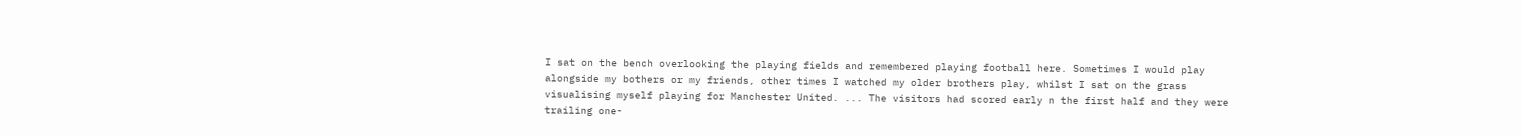I sat on the bench overlooking the playing fields and remembered playing football here. Sometimes I would play alongside my bothers or my friends, other times I watched my older brothers play, whilst I sat on the grass visualising myself playing for Manchester United. ... The visitors had scored early n the first half and they were trailing one-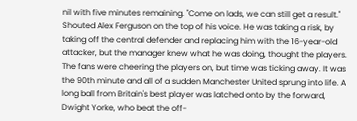nil with five minutes remaining. "Come on lads, we can still get a result." Shouted Alex Ferguson on the top of his voice. He was taking a risk, by taking off the central defender and replacing him with the 16-year-old attacker, but the manager knew what he was doing, thought the players. The fans were cheering the players on, but time was ticking away. It was the 90th minute and all of a sudden Manchester United sprung into life. A long ball from Britain's best player was latched onto by the forward, Dwight Yorke, who beat the off-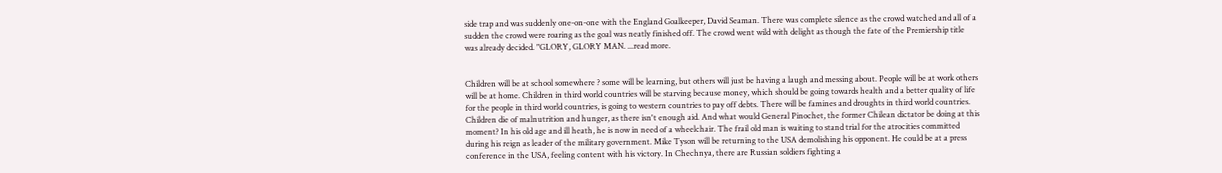side trap and was suddenly one-on-one with the England Goalkeeper, David Seaman. There was complete silence as the crowd watched and all of a sudden the crowd were roaring as the goal was neatly finished off. The crowd went wild with delight as though the fate of the Premiership title was already decided. "GLORY, GLORY MAN. ...read more.


Children will be at school somewhere ? some will be learning, but others will just be having a laugh and messing about. People will be at work others will be at home. Children in third world countries will be starving because money, which should be going towards health and a better quality of life for the people in third world countries, is going to western countries to pay off debts. There will be famines and droughts in third world countries. Children die of malnutrition and hunger, as there isn't enough aid. And what would General Pinochet, the former Chilean dictator be doing at this moment? In his old age and ill heath, he is now in need of a wheelchair. The frail old man is waiting to stand trial for the atrocities committed during his reign as leader of the military government. Mike Tyson will be returning to the USA demolishing his opponent. He could be at a press conference in the USA, feeling content with his victory. In Chechnya, there are Russian soldiers fighting a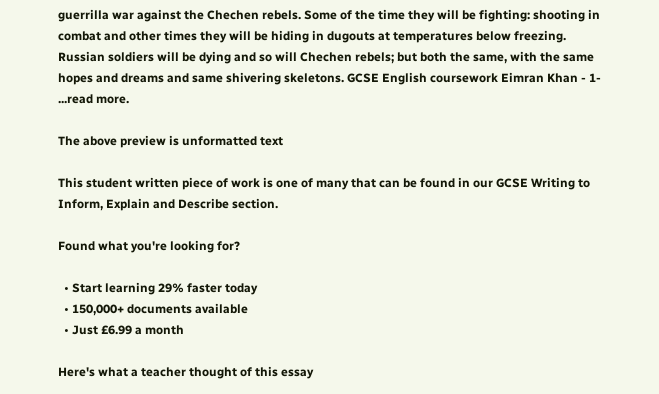guerrilla war against the Chechen rebels. Some of the time they will be fighting: shooting in combat and other times they will be hiding in dugouts at temperatures below freezing. Russian soldiers will be dying and so will Chechen rebels; but both the same, with the same hopes and dreams and same shivering skeletons. GCSE English coursework Eimran Khan - 1- ...read more.

The above preview is unformatted text

This student written piece of work is one of many that can be found in our GCSE Writing to Inform, Explain and Describe section.

Found what you're looking for?

  • Start learning 29% faster today
  • 150,000+ documents available
  • Just £6.99 a month

Here's what a teacher thought of this essay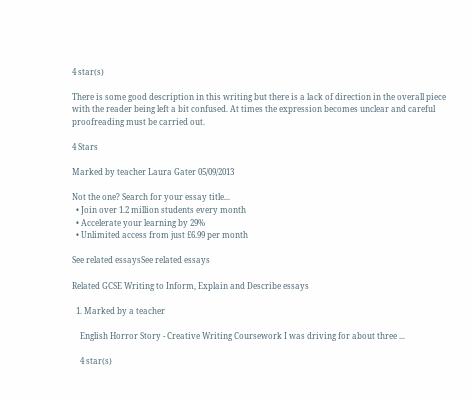4 star(s)

There is some good description in this writing but there is a lack of direction in the overall piece with the reader being left a bit confused. At times the expression becomes unclear and careful proofreading must be carried out.

4 Stars

Marked by teacher Laura Gater 05/09/2013

Not the one? Search for your essay title...
  • Join over 1.2 million students every month
  • Accelerate your learning by 29%
  • Unlimited access from just £6.99 per month

See related essaysSee related essays

Related GCSE Writing to Inform, Explain and Describe essays

  1. Marked by a teacher

    English Horror Story - Creative Writing Coursework I was driving for about three ...

    4 star(s)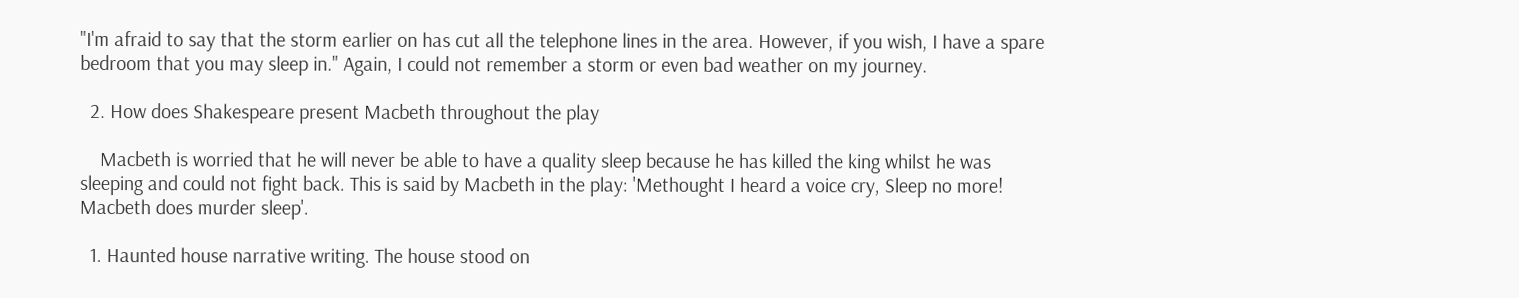"I'm afraid to say that the storm earlier on has cut all the telephone lines in the area. However, if you wish, I have a spare bedroom that you may sleep in." Again, I could not remember a storm or even bad weather on my journey.

  2. How does Shakespeare present Macbeth throughout the play

    Macbeth is worried that he will never be able to have a quality sleep because he has killed the king whilst he was sleeping and could not fight back. This is said by Macbeth in the play: 'Methought I heard a voice cry, Sleep no more! Macbeth does murder sleep'.

  1. Haunted house narrative writing. The house stood on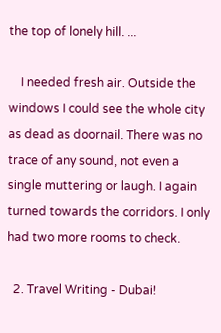the top of lonely hill. ...

    I needed fresh air. Outside the windows I could see the whole city as dead as doornail. There was no trace of any sound, not even a single muttering or laugh. I again turned towards the corridors. I only had two more rooms to check.

  2. Travel Writing - Dubai!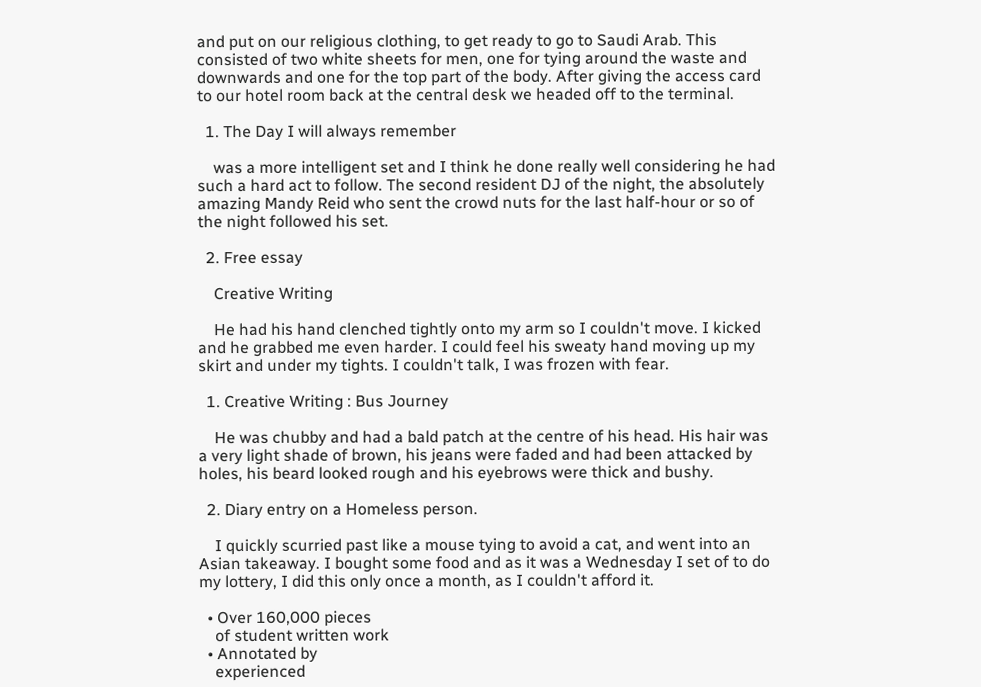and put on our religious clothing, to get ready to go to Saudi Arab. This consisted of two white sheets for men, one for tying around the waste and downwards and one for the top part of the body. After giving the access card to our hotel room back at the central desk we headed off to the terminal.

  1. The Day I will always remember

    was a more intelligent set and I think he done really well considering he had such a hard act to follow. The second resident DJ of the night, the absolutely amazing Mandy Reid who sent the crowd nuts for the last half-hour or so of the night followed his set.

  2. Free essay

    Creative Writing

    He had his hand clenched tightly onto my arm so I couldn't move. I kicked and he grabbed me even harder. I could feel his sweaty hand moving up my skirt and under my tights. I couldn't talk, I was frozen with fear.

  1. Creative Writing : Bus Journey

    He was chubby and had a bald patch at the centre of his head. His hair was a very light shade of brown, his jeans were faded and had been attacked by holes, his beard looked rough and his eyebrows were thick and bushy.

  2. Diary entry on a Homeless person.

    I quickly scurried past like a mouse tying to avoid a cat, and went into an Asian takeaway. I bought some food and as it was a Wednesday I set of to do my lottery, I did this only once a month, as I couldn't afford it.

  • Over 160,000 pieces
    of student written work
  • Annotated by
    experienced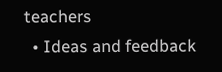teachers
  • Ideas and feedback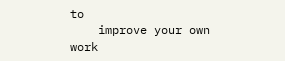to
    improve your own work